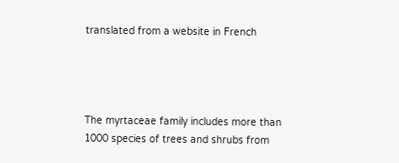translated from a website in French




The myrtaceae family includes more than 1000 species of trees and shrubs from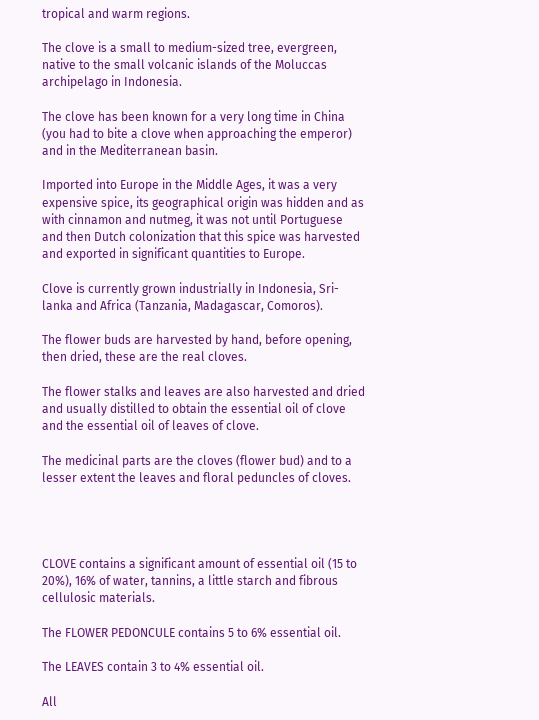tropical and warm regions.

The clove is a small to medium-sized tree, evergreen, native to the small volcanic islands of the Moluccas archipelago in Indonesia.

The clove has been known for a very long time in China (you had to bite a clove when approaching the emperor) and in the Mediterranean basin.

Imported into Europe in the Middle Ages, it was a very expensive spice, its geographical origin was hidden and as with cinnamon and nutmeg, it was not until Portuguese and then Dutch colonization that this spice was harvested and exported in significant quantities to Europe.

Clove is currently grown industrially in Indonesia, Sri-lanka and Africa (Tanzania, Madagascar, Comoros).

The flower buds are harvested by hand, before opening, then dried, these are the real cloves.

The flower stalks and leaves are also harvested and dried and usually distilled to obtain the essential oil of clove and the essential oil of leaves of clove.

The medicinal parts are the cloves (flower bud) and to a lesser extent the leaves and floral peduncles of cloves.




CLOVE contains a significant amount of essential oil (15 to 20%), 16% of water, tannins, a little starch and fibrous cellulosic materials.

The FLOWER PEDONCULE contains 5 to 6% essential oil.

The LEAVES contain 3 to 4% essential oil.

All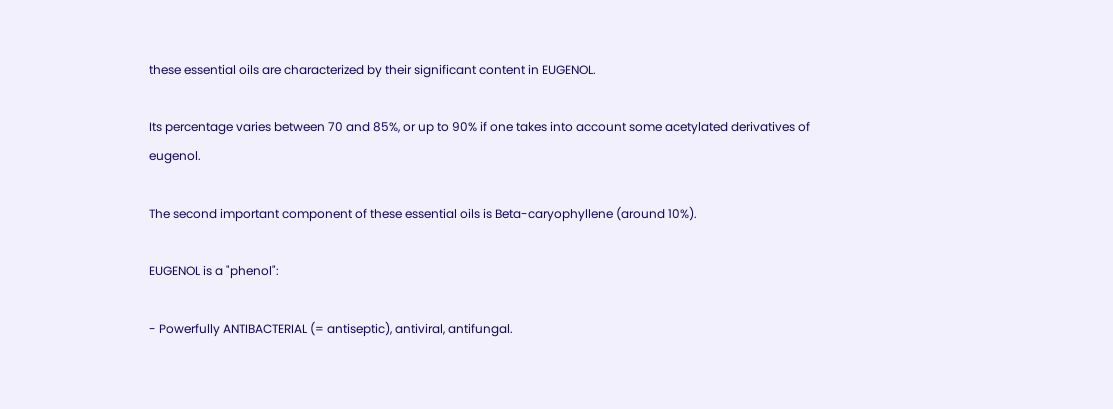these essential oils are characterized by their significant content in EUGENOL.

Its percentage varies between 70 and 85%, or up to 90% if one takes into account some acetylated derivatives of eugenol.

The second important component of these essential oils is Beta-caryophyllene (around 10%).

EUGENOL is a "phenol":

- Powerfully ANTIBACTERIAL (= antiseptic), antiviral, antifungal.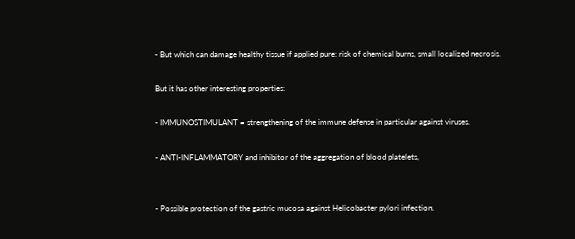- But which can damage healthy tissue if applied pure: risk of chemical burns, small localized necrosis.

But it has other interesting properties:

- IMMUNOSTIMULANT = strengthening of the immune defense in particular against viruses.

- ANTI-INFLAMMATORY and inhibitor of the aggregation of blood platelets,


- Possible protection of the gastric mucosa against Helicobacter pylori infection.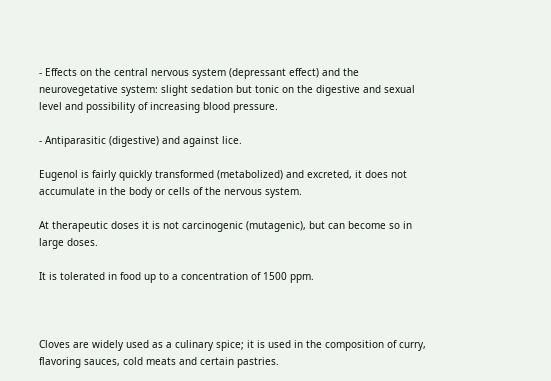- Effects on the central nervous system (depressant effect) and the neurovegetative system: slight sedation but tonic on the digestive and sexual level and possibility of increasing blood pressure.

- Antiparasitic (digestive) and against lice.

Eugenol is fairly quickly transformed (metabolized) and excreted, it does not accumulate in the body or cells of the nervous system.

At therapeutic doses it is not carcinogenic (mutagenic), but can become so in large doses.

It is tolerated in food up to a concentration of 1500 ppm.



Cloves are widely used as a culinary spice; it is used in the composition of curry, flavoring sauces, cold meats and certain pastries.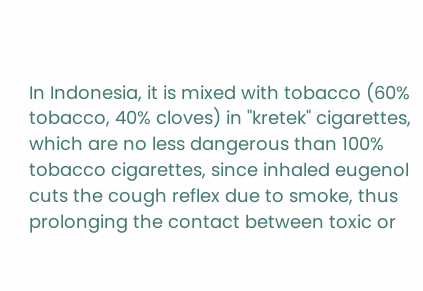In Indonesia, it is mixed with tobacco (60% tobacco, 40% cloves) in "kretek" cigarettes, which are no less dangerous than 100% tobacco cigarettes, since inhaled eugenol cuts the cough reflex due to smoke, thus prolonging the contact between toxic or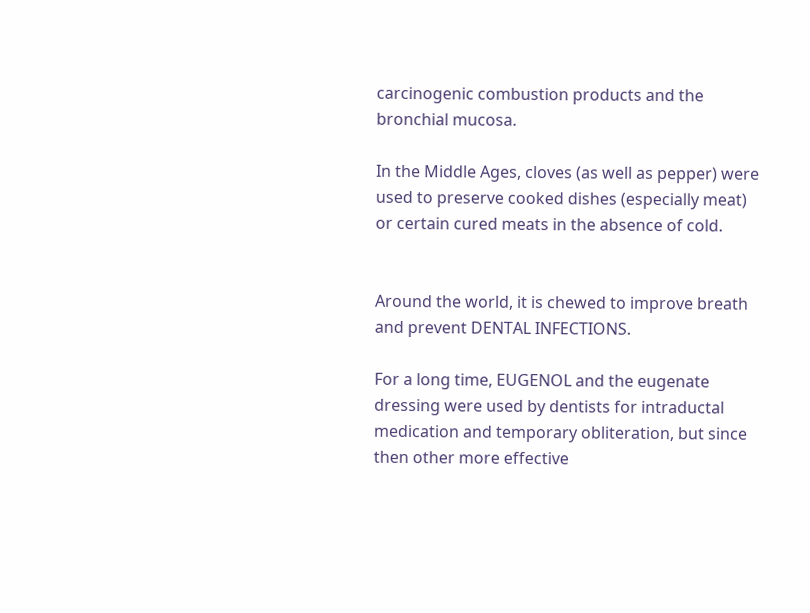carcinogenic combustion products and the bronchial mucosa.

In the Middle Ages, cloves (as well as pepper) were used to preserve cooked dishes (especially meat) or certain cured meats in the absence of cold.


Around the world, it is chewed to improve breath and prevent DENTAL INFECTIONS.

For a long time, EUGENOL and the eugenate dressing were used by dentists for intraductal medication and temporary obliteration, but since then other more effective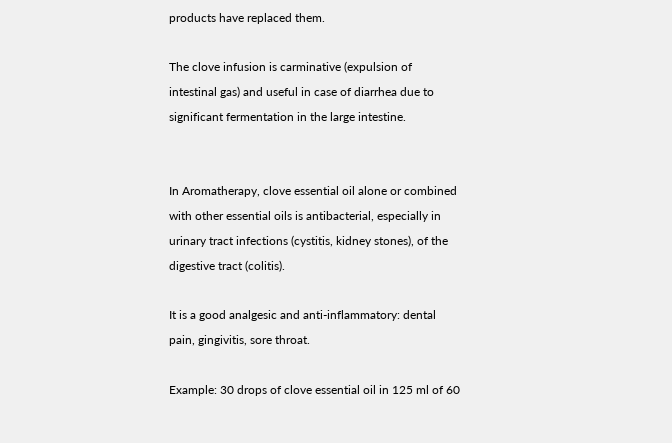products have replaced them.

The clove infusion is carminative (expulsion of intestinal gas) and useful in case of diarrhea due to significant fermentation in the large intestine.


In Aromatherapy, clove essential oil alone or combined with other essential oils is antibacterial, especially in urinary tract infections (cystitis, kidney stones), of the digestive tract (colitis).

It is a good analgesic and anti-inflammatory: dental pain, gingivitis, sore throat.

Example: 30 drops of clove essential oil in 125 ml of 60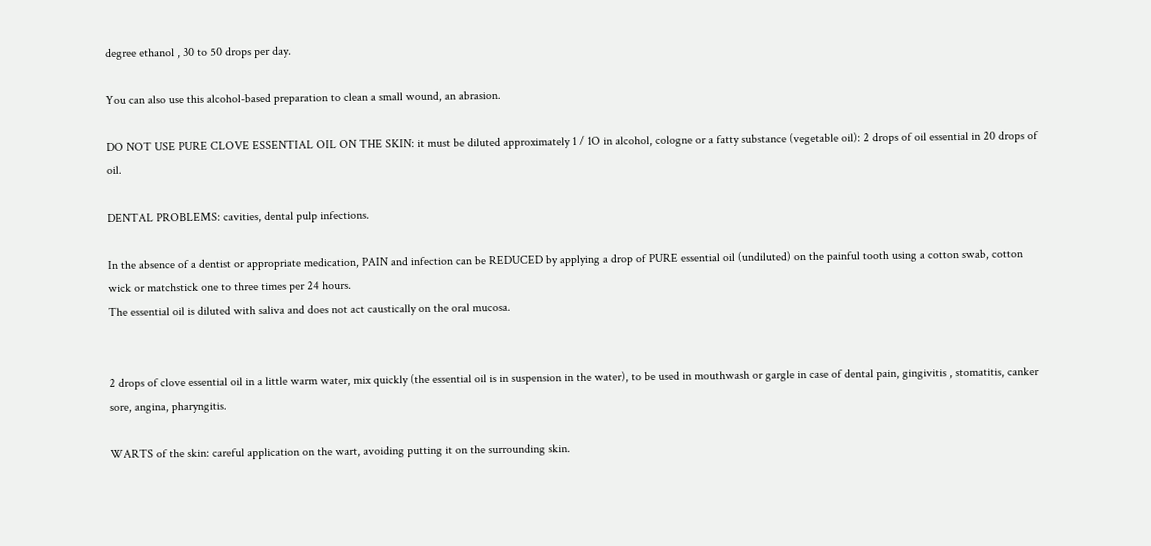degree ethanol , 30 to 50 drops per day.

You can also use this alcohol-based preparation to clean a small wound, an abrasion.

DO NOT USE PURE CLOVE ESSENTIAL OIL ON THE SKIN: it must be diluted approximately 1 / 1O in alcohol, cologne or a fatty substance (vegetable oil): 2 drops of oil essential in 20 drops of oil.

DENTAL PROBLEMS: cavities, dental pulp infections.

In the absence of a dentist or appropriate medication, PAIN and infection can be REDUCED by applying a drop of PURE essential oil (undiluted) on the painful tooth using a cotton swab, cotton wick or matchstick one to three times per 24 hours.
The essential oil is diluted with saliva and does not act caustically on the oral mucosa.


2 drops of clove essential oil in a little warm water, mix quickly (the essential oil is in suspension in the water), to be used in mouthwash or gargle in case of dental pain, gingivitis , stomatitis, canker sore, angina, pharyngitis.

WARTS of the skin: careful application on the wart, avoiding putting it on the surrounding skin.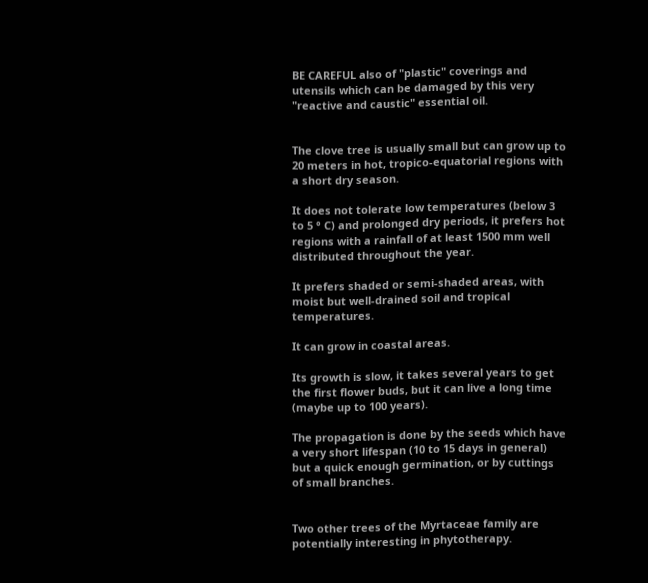BE CAREFUL also of "plastic" coverings and utensils which can be damaged by this very "reactive and caustic" essential oil.


The clove tree is usually small but can grow up to 20 meters in hot, tropico-equatorial regions with a short dry season.

It does not tolerate low temperatures (below 3 to 5 ° C) and prolonged dry periods, it prefers hot regions with a rainfall of at least 1500 mm well distributed throughout the year.

It prefers shaded or semi-shaded areas, with moist but well-drained soil and tropical temperatures.

It can grow in coastal areas.

Its growth is slow, it takes several years to get the first flower buds, but it can live a long time (maybe up to 100 years).

The propagation is done by the seeds which have a very short lifespan (10 to 15 days in general) but a quick enough germination, or by cuttings of small branches.


Two other trees of the Myrtaceae family are potentially interesting in phytotherapy.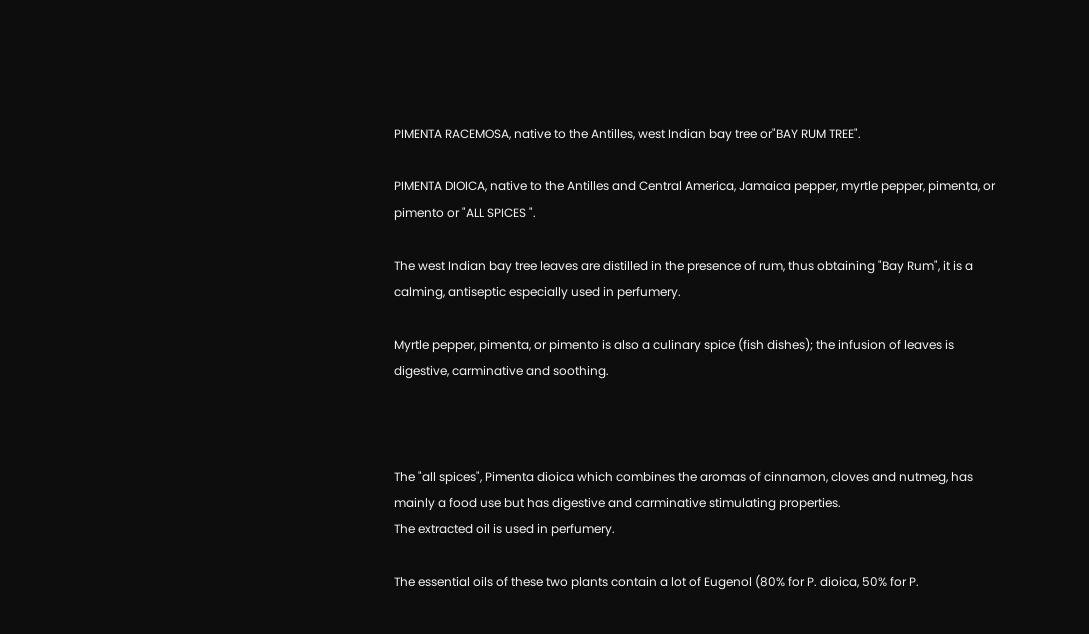PIMENTA RACEMOSA, native to the Antilles, west Indian bay tree or"BAY RUM TREE".

PIMENTA DIOICA, native to the Antilles and Central America, Jamaica pepper, myrtle pepper, pimenta, or pimento or "ALL SPICES ".

The west Indian bay tree leaves are distilled in the presence of rum, thus obtaining "Bay Rum", it is a calming, antiseptic especially used in perfumery.

Myrtle pepper, pimenta, or pimento is also a culinary spice (fish dishes); the infusion of leaves is digestive, carminative and soothing.



The "all spices", Pimenta dioica which combines the aromas of cinnamon, cloves and nutmeg, has mainly a food use but has digestive and carminative stimulating properties.
The extracted oil is used in perfumery.

The essential oils of these two plants contain a lot of Eugenol (80% for P. dioica, 50% for P.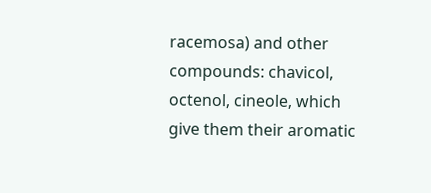racemosa) and other compounds: chavicol, octenol, cineole, which give them their aromatic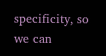specificity, so we can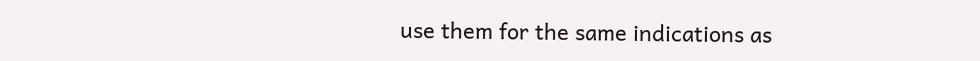use them for the same indications as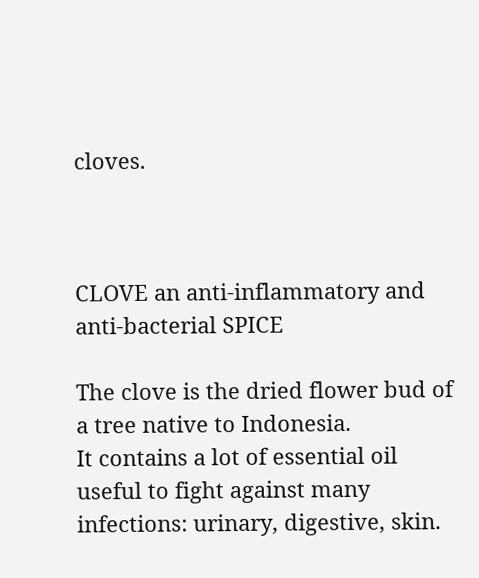cloves.



CLOVE an anti-inflammatory and anti-bacterial SPICE

The clove is the dried flower bud of a tree native to Indonesia.
It contains a lot of essential oil useful to fight against many infections: urinary, digestive, skin.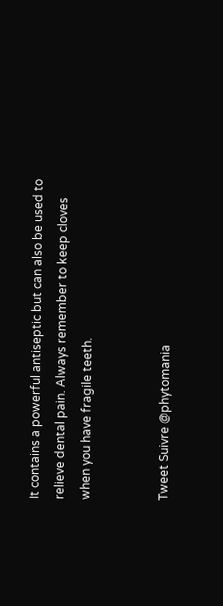It contains a powerful antiseptic but can also be used to relieve dental pain. Always remember to keep cloves when you have fragile teeth.


Tweet Suivre @phytomania